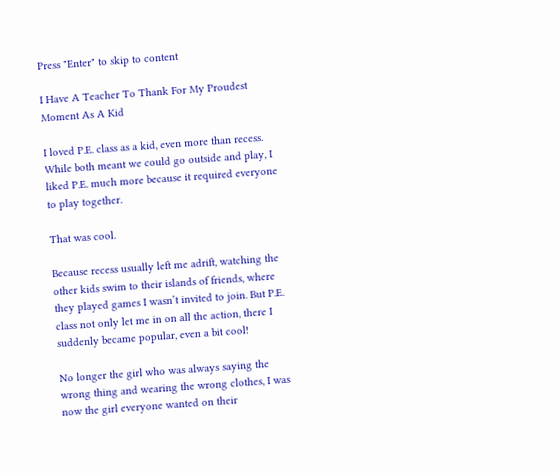Press "Enter" to skip to content

I Have A Teacher To Thank For My Proudest Moment As A Kid

I loved P.E. class as a kid, even more than recess. While both meant we could go outside and play, I liked P.E. much more because it required everyone to play together.

That was cool.

Because recess usually left me adrift, watching the other kids swim to their islands of friends, where they played games I wasn’t invited to join. But P.E. class not only let me in on all the action, there I suddenly became popular, even a bit cool!

No longer the girl who was always saying the wrong thing and wearing the wrong clothes, I was now the girl everyone wanted on their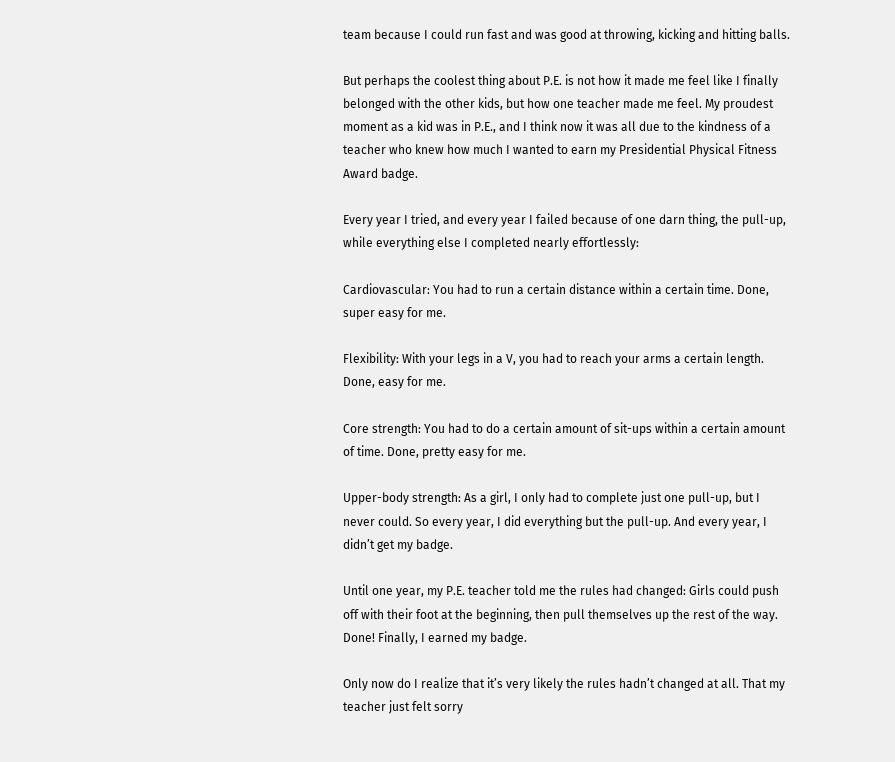team because I could run fast and was good at throwing, kicking and hitting balls.

But perhaps the coolest thing about P.E. is not how it made me feel like I finally belonged with the other kids, but how one teacher made me feel. My proudest moment as a kid was in P.E., and I think now it was all due to the kindness of a teacher who knew how much I wanted to earn my Presidential Physical Fitness Award badge.

Every year I tried, and every year I failed because of one darn thing, the pull-up, while everything else I completed nearly effortlessly:

Cardiovascular: You had to run a certain distance within a certain time. Done, super easy for me.

Flexibility: With your legs in a V, you had to reach your arms a certain length. Done, easy for me.

Core strength: You had to do a certain amount of sit-ups within a certain amount of time. Done, pretty easy for me.

Upper-body strength: As a girl, I only had to complete just one pull-up, but I never could. So every year, I did everything but the pull-up. And every year, I didn’t get my badge.

Until one year, my P.E. teacher told me the rules had changed: Girls could push off with their foot at the beginning, then pull themselves up the rest of the way. Done! Finally, I earned my badge.

Only now do I realize that it’s very likely the rules hadn’t changed at all. That my teacher just felt sorry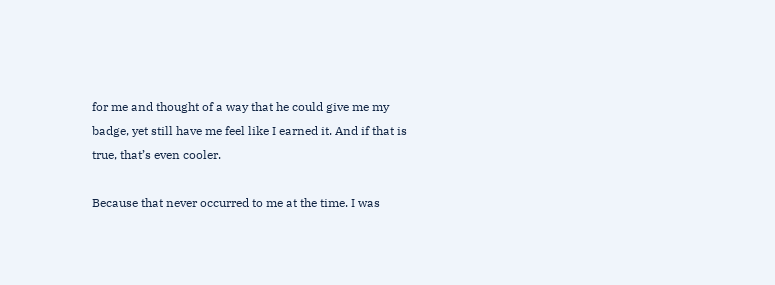for me and thought of a way that he could give me my badge, yet still have me feel like I earned it. And if that is true, that’s even cooler.

Because that never occurred to me at the time. I was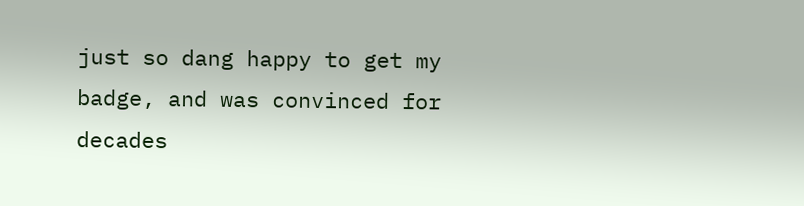just so dang happy to get my badge, and was convinced for decades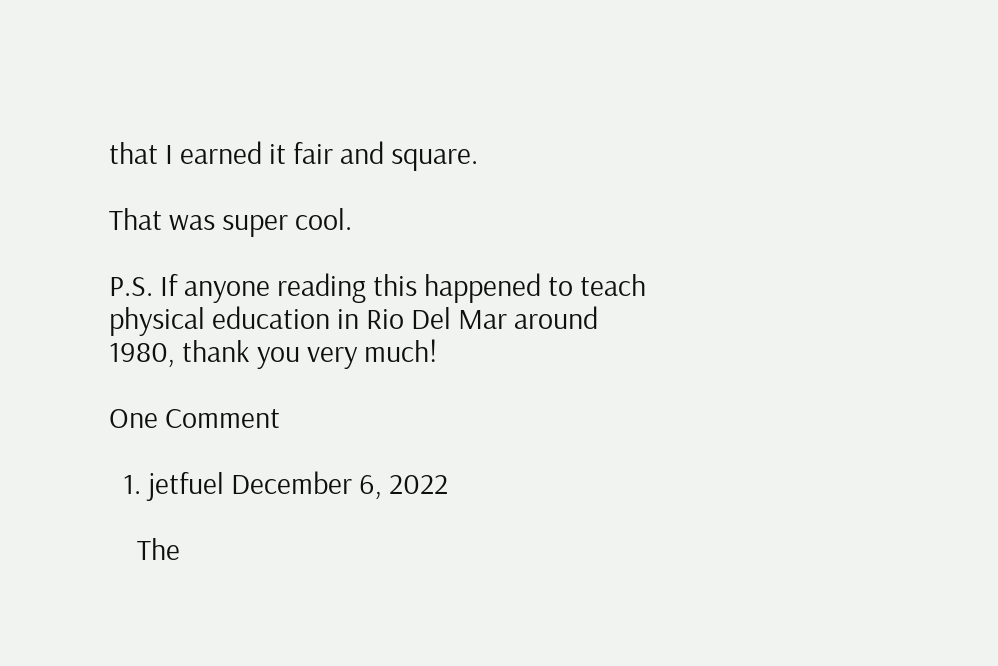that I earned it fair and square.

That was super cool.

P.S. If anyone reading this happened to teach physical education in Rio Del Mar around 1980, thank you very much!

One Comment

  1. jetfuel December 6, 2022

    The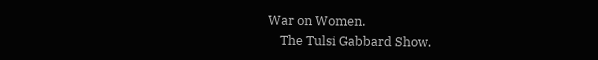War on Women.
    The Tulsi Gabbard Show.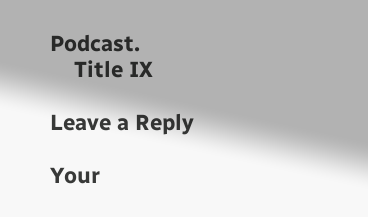Podcast.
    Title IX

Leave a Reply

Your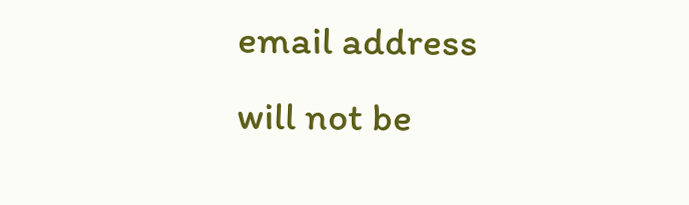email address will not be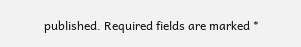published. Required fields are marked *